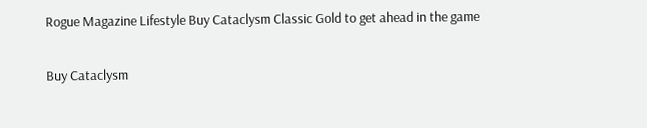Rogue Magazine Lifestyle Buy Cataclysm Classic Gold to get ahead in the game

Buy Cataclysm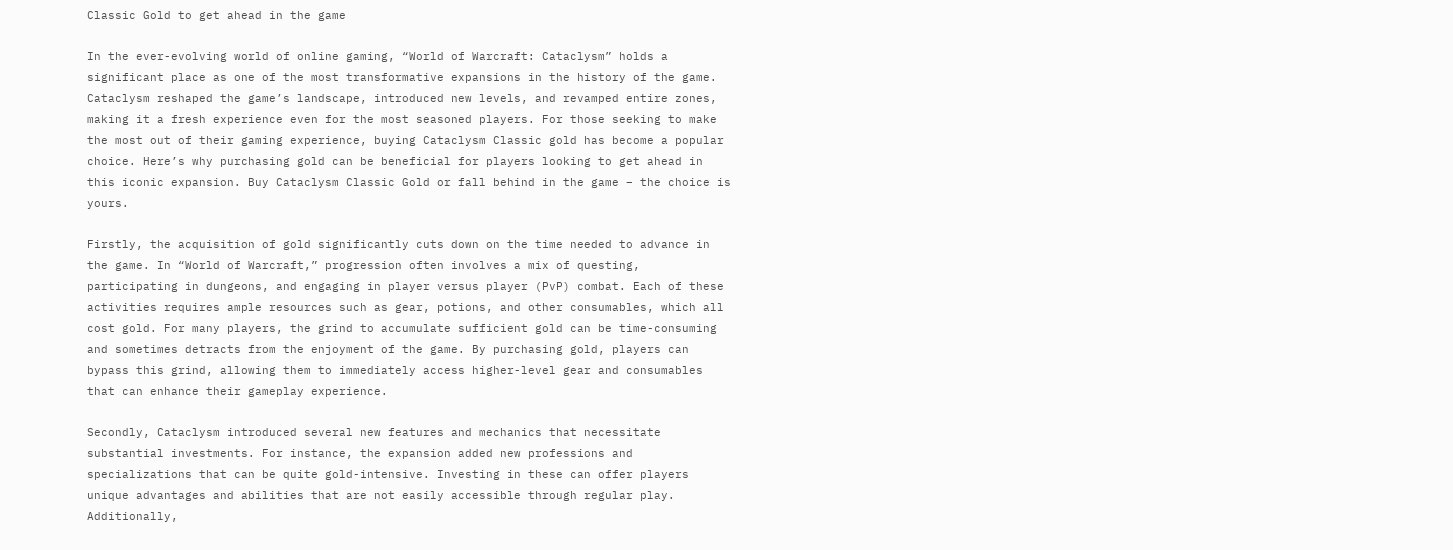Classic Gold to get ahead in the game

In the ever-evolving world of online gaming, “World of Warcraft: Cataclysm” holds a significant place as one of the most transformative expansions in the history of the game. Cataclysm reshaped the game’s landscape, introduced new levels, and revamped entire zones, making it a fresh experience even for the most seasoned players. For those seeking to make the most out of their gaming experience, buying Cataclysm Classic gold has become a popular choice. Here’s why purchasing gold can be beneficial for players looking to get ahead in this iconic expansion. Buy Cataclysm Classic Gold or fall behind in the game – the choice is yours.

Firstly, the acquisition of gold significantly cuts down on the time needed to advance in the game. In “World of Warcraft,” progression often involves a mix of questing, participating in dungeons, and engaging in player versus player (PvP) combat. Each of these activities requires ample resources such as gear, potions, and other consumables, which all cost gold. For many players, the grind to accumulate sufficient gold can be time-consuming and sometimes detracts from the enjoyment of the game. By purchasing gold, players can bypass this grind, allowing them to immediately access higher-level gear and consumables that can enhance their gameplay experience.

Secondly, Cataclysm introduced several new features and mechanics that necessitate substantial investments. For instance, the expansion added new professions and specializations that can be quite gold-intensive. Investing in these can offer players unique advantages and abilities that are not easily accessible through regular play. Additionally,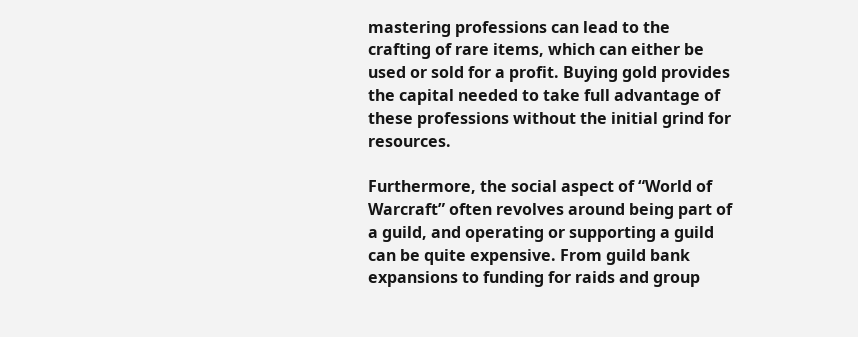mastering professions can lead to the crafting of rare items, which can either be used or sold for a profit. Buying gold provides the capital needed to take full advantage of these professions without the initial grind for resources.

Furthermore, the social aspect of “World of Warcraft” often revolves around being part of a guild, and operating or supporting a guild can be quite expensive. From guild bank expansions to funding for raids and group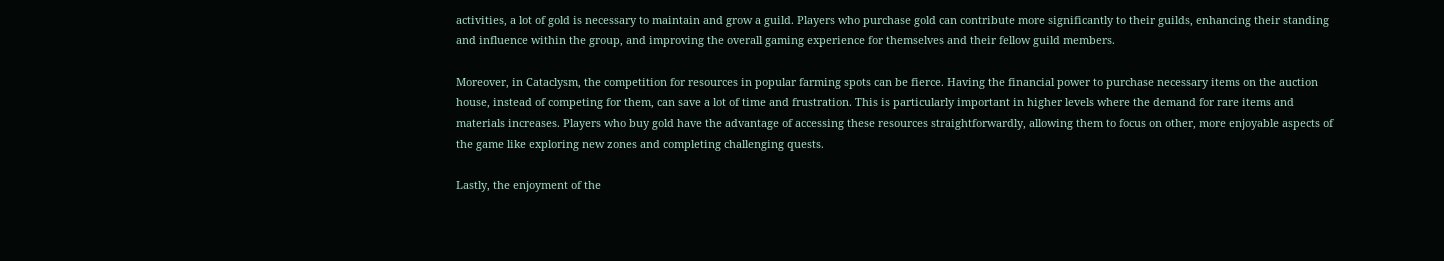activities, a lot of gold is necessary to maintain and grow a guild. Players who purchase gold can contribute more significantly to their guilds, enhancing their standing and influence within the group, and improving the overall gaming experience for themselves and their fellow guild members.

Moreover, in Cataclysm, the competition for resources in popular farming spots can be fierce. Having the financial power to purchase necessary items on the auction house, instead of competing for them, can save a lot of time and frustration. This is particularly important in higher levels where the demand for rare items and materials increases. Players who buy gold have the advantage of accessing these resources straightforwardly, allowing them to focus on other, more enjoyable aspects of the game like exploring new zones and completing challenging quests.

Lastly, the enjoyment of the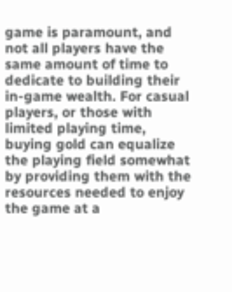game is paramount, and not all players have the same amount of time to dedicate to building their in-game wealth. For casual players, or those with limited playing time, buying gold can equalize the playing field somewhat by providing them with the resources needed to enjoy the game at a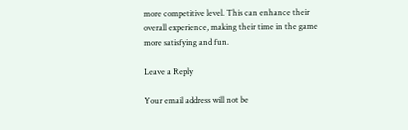more competitive level. This can enhance their overall experience, making their time in the game more satisfying and fun.

Leave a Reply

Your email address will not be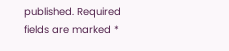published. Required fields are marked *